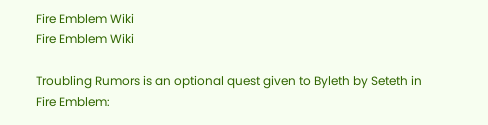Fire Emblem Wiki
Fire Emblem Wiki

Troubling Rumors is an optional quest given to Byleth by Seteth in Fire Emblem: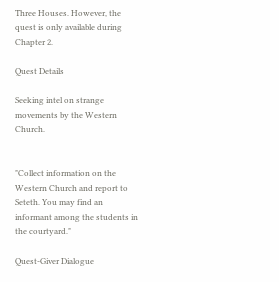Three Houses. However, the quest is only available during Chapter 2.

Quest Details

Seeking intel on strange movements by the Western Church.


"Collect information on the Western Church and report to Seteth. You may find an informant among the students in the courtyard."

Quest-Giver Dialogue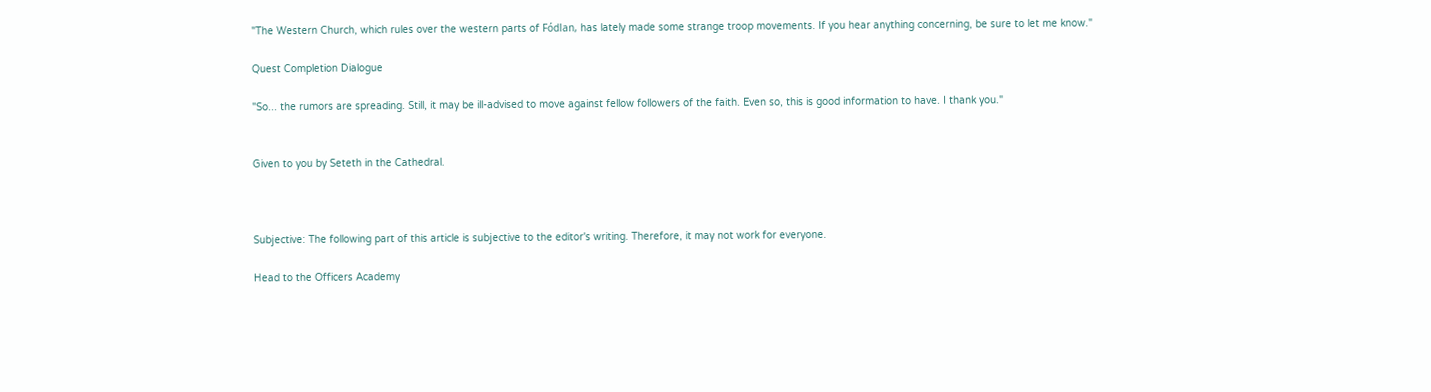"The Western Church, which rules over the western parts of Fódlan, has lately made some strange troop movements. If you hear anything concerning, be sure to let me know."

Quest Completion Dialogue

"So... the rumors are spreading. Still, it may be ill-advised to move against fellow followers of the faith. Even so, this is good information to have. I thank you."


Given to you by Seteth in the Cathedral.



Subjective: The following part of this article is subjective to the editor's writing. Therefore, it may not work for everyone.

Head to the Officers Academy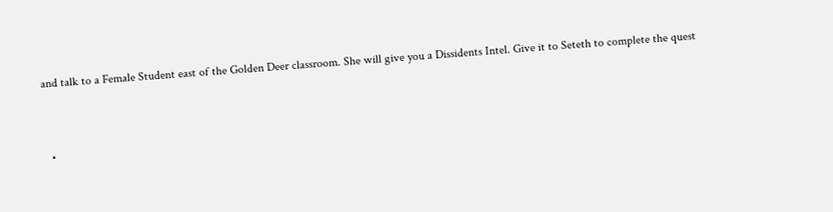and talk to a Female Student east of the Golden Deer classroom. She will give you a Dissidents Intel. Give it to Seteth to complete the quest


  •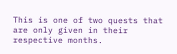This is one of two quests that are only given in their respective months.